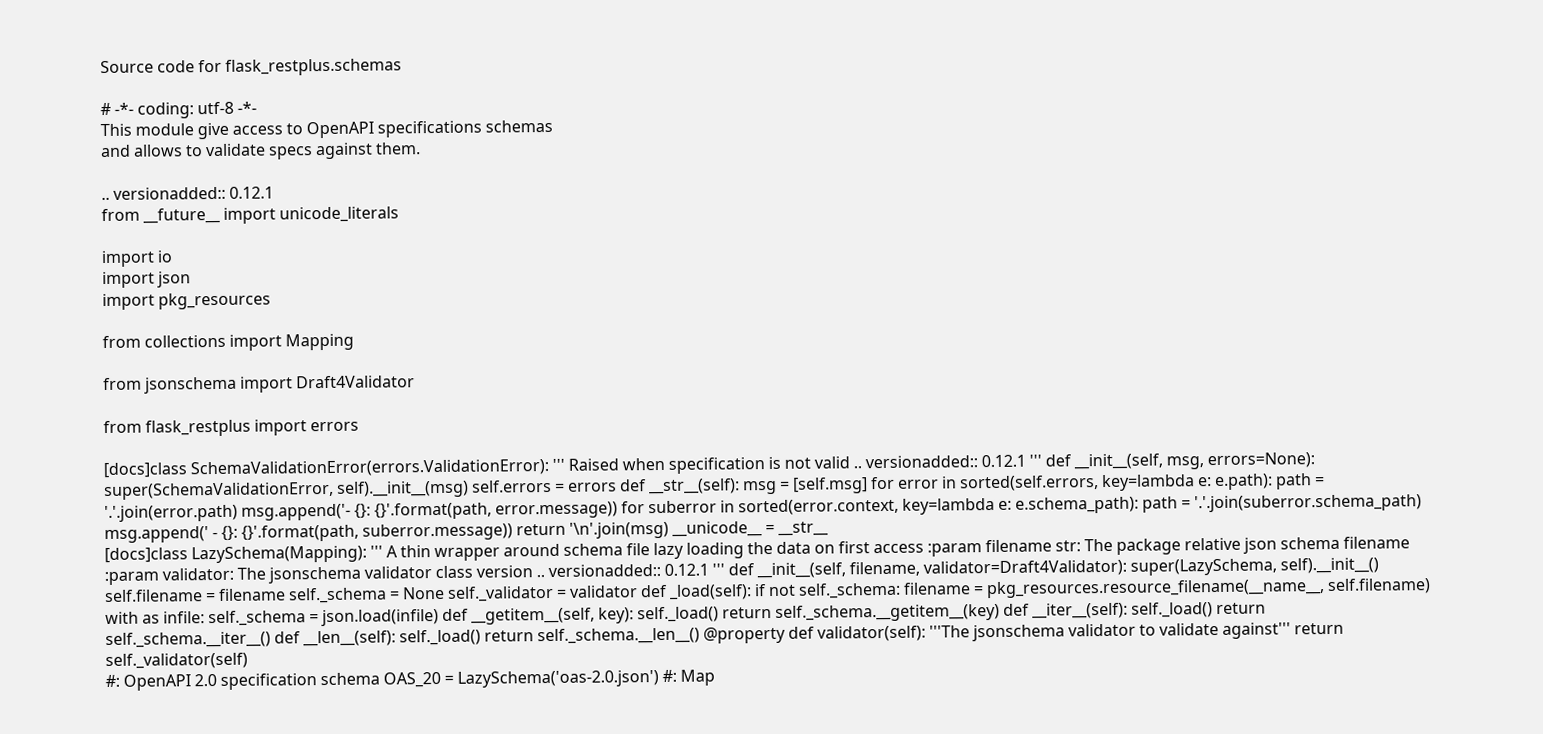Source code for flask_restplus.schemas

# -*- coding: utf-8 -*-
This module give access to OpenAPI specifications schemas
and allows to validate specs against them.

.. versionadded:: 0.12.1
from __future__ import unicode_literals

import io
import json
import pkg_resources

from collections import Mapping

from jsonschema import Draft4Validator

from flask_restplus import errors

[docs]class SchemaValidationError(errors.ValidationError): ''' Raised when specification is not valid .. versionadded:: 0.12.1 ''' def __init__(self, msg, errors=None): super(SchemaValidationError, self).__init__(msg) self.errors = errors def __str__(self): msg = [self.msg] for error in sorted(self.errors, key=lambda e: e.path): path = '.'.join(error.path) msg.append('- {}: {}'.format(path, error.message)) for suberror in sorted(error.context, key=lambda e: e.schema_path): path = '.'.join(suberror.schema_path) msg.append(' - {}: {}'.format(path, suberror.message)) return '\n'.join(msg) __unicode__ = __str__
[docs]class LazySchema(Mapping): ''' A thin wrapper around schema file lazy loading the data on first access :param filename str: The package relative json schema filename :param validator: The jsonschema validator class version .. versionadded:: 0.12.1 ''' def __init__(self, filename, validator=Draft4Validator): super(LazySchema, self).__init__() self.filename = filename self._schema = None self._validator = validator def _load(self): if not self._schema: filename = pkg_resources.resource_filename(__name__, self.filename) with as infile: self._schema = json.load(infile) def __getitem__(self, key): self._load() return self._schema.__getitem__(key) def __iter__(self): self._load() return self._schema.__iter__() def __len__(self): self._load() return self._schema.__len__() @property def validator(self): '''The jsonschema validator to validate against''' return self._validator(self)
#: OpenAPI 2.0 specification schema OAS_20 = LazySchema('oas-2.0.json') #: Map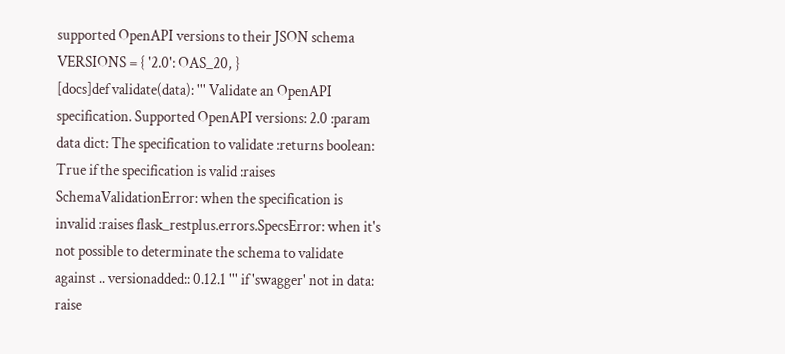supported OpenAPI versions to their JSON schema VERSIONS = { '2.0': OAS_20, }
[docs]def validate(data): ''' Validate an OpenAPI specification. Supported OpenAPI versions: 2.0 :param data dict: The specification to validate :returns boolean: True if the specification is valid :raises SchemaValidationError: when the specification is invalid :raises flask_restplus.errors.SpecsError: when it's not possible to determinate the schema to validate against .. versionadded:: 0.12.1 ''' if 'swagger' not in data: raise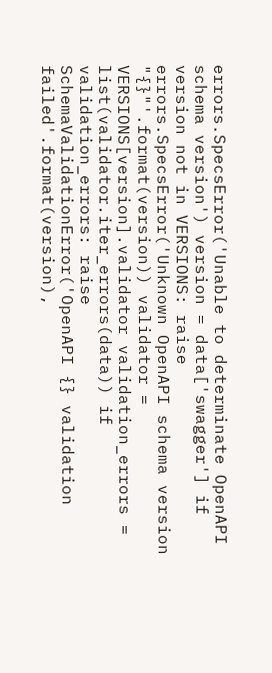errors.SpecsError('Unable to determinate OpenAPI schema version') version = data['swagger'] if version not in VERSIONS: raise errors.SpecsError('Unknown OpenAPI schema version "{}"'.format(version)) validator = VERSIONS[version].validator validation_errors = list(validator.iter_errors(data)) if validation_errors: raise SchemaValidationError('OpenAPI {} validation failed'.format(version),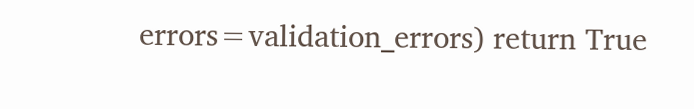errors=validation_errors) return True